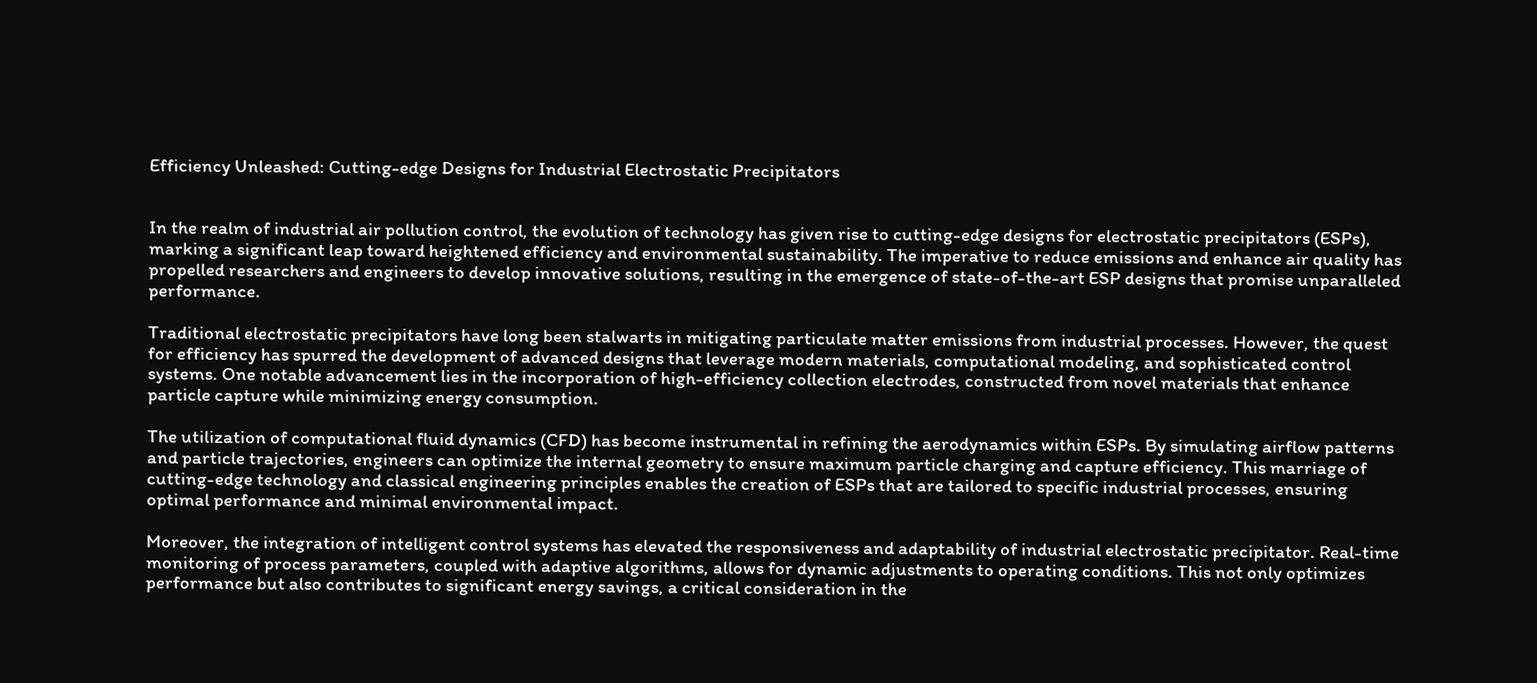Efficiency Unleashed: Cutting-edge Designs for Industrial Electrostatic Precipitators


In the realm of industrial air pollution control, the evolution of technology has given rise to cutting-edge designs for electrostatic precipitators (ESPs), marking a significant leap toward heightened efficiency and environmental sustainability. The imperative to reduce emissions and enhance air quality has propelled researchers and engineers to develop innovative solutions, resulting in the emergence of state-of-the-art ESP designs that promise unparalleled performance.

Traditional electrostatic precipitators have long been stalwarts in mitigating particulate matter emissions from industrial processes. However, the quest for efficiency has spurred the development of advanced designs that leverage modern materials, computational modeling, and sophisticated control systems. One notable advancement lies in the incorporation of high-efficiency collection electrodes, constructed from novel materials that enhance particle capture while minimizing energy consumption.

The utilization of computational fluid dynamics (CFD) has become instrumental in refining the aerodynamics within ESPs. By simulating airflow patterns and particle trajectories, engineers can optimize the internal geometry to ensure maximum particle charging and capture efficiency. This marriage of cutting-edge technology and classical engineering principles enables the creation of ESPs that are tailored to specific industrial processes, ensuring optimal performance and minimal environmental impact.

Moreover, the integration of intelligent control systems has elevated the responsiveness and adaptability of industrial electrostatic precipitator. Real-time monitoring of process parameters, coupled with adaptive algorithms, allows for dynamic adjustments to operating conditions. This not only optimizes performance but also contributes to significant energy savings, a critical consideration in the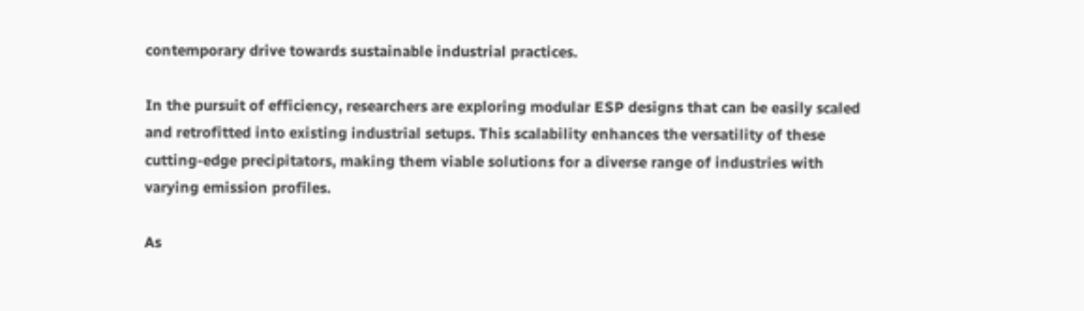contemporary drive towards sustainable industrial practices.

In the pursuit of efficiency, researchers are exploring modular ESP designs that can be easily scaled and retrofitted into existing industrial setups. This scalability enhances the versatility of these cutting-edge precipitators, making them viable solutions for a diverse range of industries with varying emission profiles.

As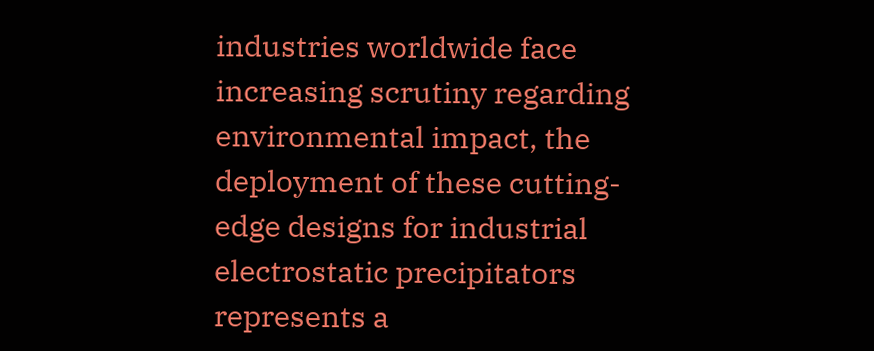industries worldwide face increasing scrutiny regarding environmental impact, the deployment of these cutting-edge designs for industrial electrostatic precipitators represents a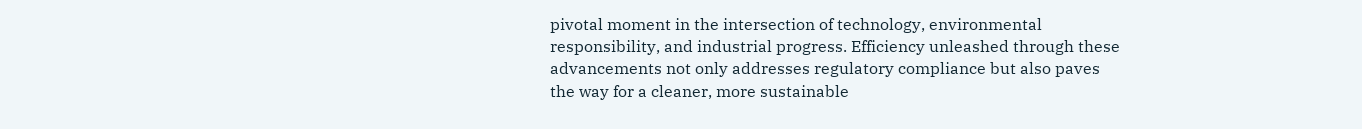pivotal moment in the intersection of technology, environmental responsibility, and industrial progress. Efficiency unleashed through these advancements not only addresses regulatory compliance but also paves the way for a cleaner, more sustainable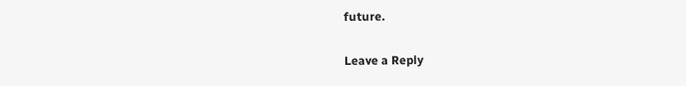future.

Leave a Reply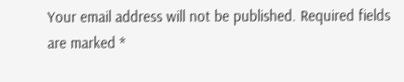Your email address will not be published. Required fields are marked *